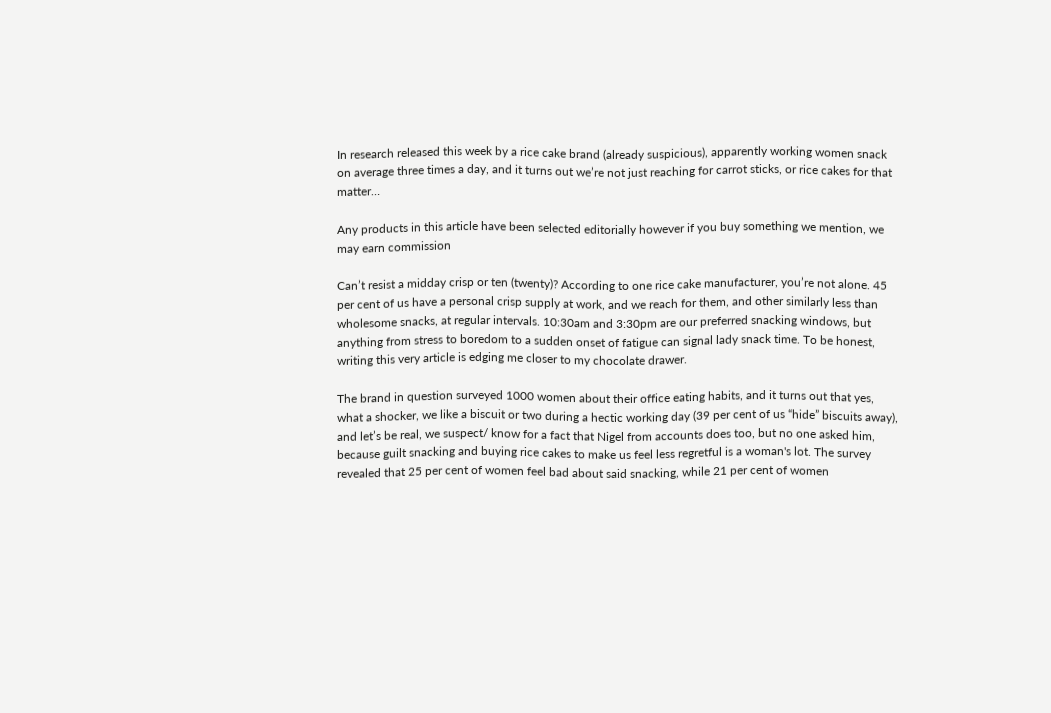In research released this week by a rice cake brand (already suspicious), apparently working women snack on average three times a day, and it turns out we’re not just reaching for carrot sticks, or rice cakes for that matter…

Any products in this article have been selected editorially however if you buy something we mention, we may earn commission

Can’t resist a midday crisp or ten (twenty)? According to one rice cake manufacturer, you’re not alone. 45 per cent of us have a personal crisp supply at work, and we reach for them, and other similarly less than wholesome snacks, at regular intervals. 10:30am and 3:30pm are our preferred snacking windows, but anything from stress to boredom to a sudden onset of fatigue can signal lady snack time. To be honest, writing this very article is edging me closer to my chocolate drawer.

The brand in question surveyed 1000 women about their office eating habits, and it turns out that yes, what a shocker, we like a biscuit or two during a hectic working day (39 per cent of us “hide” biscuits away), and let’s be real, we suspect/ know for a fact that Nigel from accounts does too, but no one asked him, because guilt snacking and buying rice cakes to make us feel less regretful is a woman's lot. The survey revealed that 25 per cent of women feel bad about said snacking, while 21 per cent of women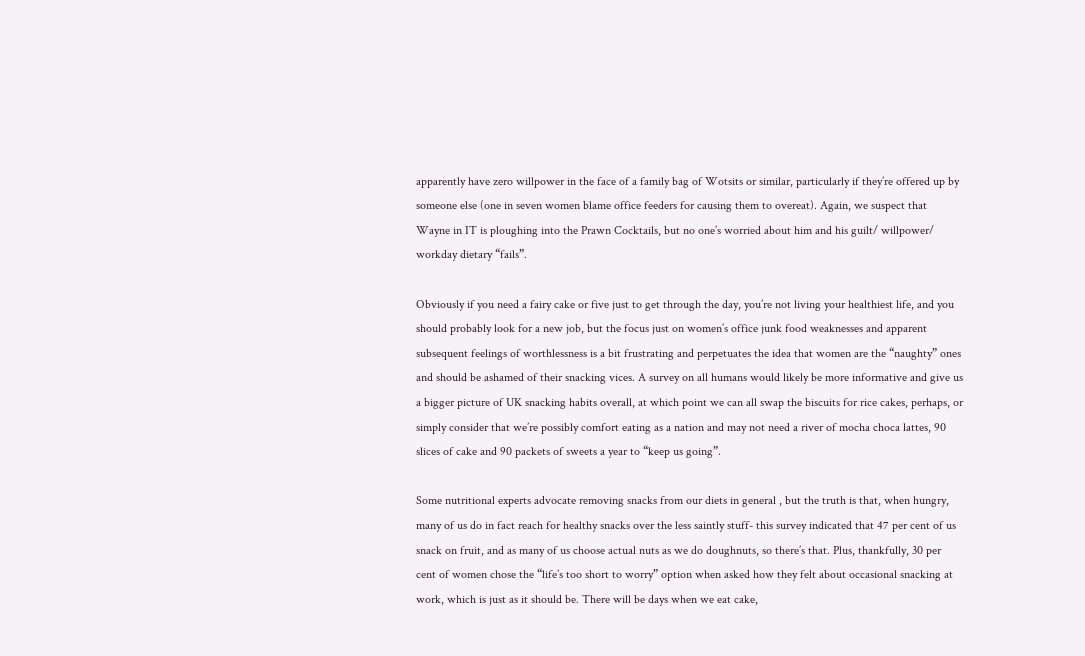apparently have zero willpower in the face of a family bag of Wotsits or similar, particularly if they’re offered up by someone else (one in seven women blame office feeders for causing them to overeat). Again, we suspect that Wayne in IT is ploughing into the Prawn Cocktails, but no one’s worried about him and his guilt/ willpower/ workday dietary “fails”.

Obviously if you need a fairy cake or five just to get through the day, you’re not living your healthiest life, and you should probably look for a new job, but the focus just on women’s office junk food weaknesses and apparent subsequent feelings of worthlessness is a bit frustrating and perpetuates the idea that women are the “naughty” ones and should be ashamed of their snacking vices. A survey on all humans would likely be more informative and give us a bigger picture of UK snacking habits overall, at which point we can all swap the biscuits for rice cakes, perhaps, or simply consider that we’re possibly comfort eating as a nation and may not need a river of mocha choca lattes, 90 slices of cake and 90 packets of sweets a year to “keep us going”.

Some nutritional experts advocate removing snacks from our diets in general , but the truth is that, when hungry, many of us do in fact reach for healthy snacks over the less saintly stuff- this survey indicated that 47 per cent of us snack on fruit, and as many of us choose actual nuts as we do doughnuts, so there’s that. Plus, thankfully, 30 per cent of women chose the “life’s too short to worry” option when asked how they felt about occasional snacking at work, which is just as it should be. There will be days when we eat cake,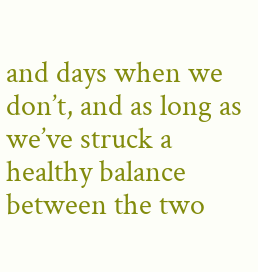and days when we don’t, and as long as we’ve struck a healthy balance between the two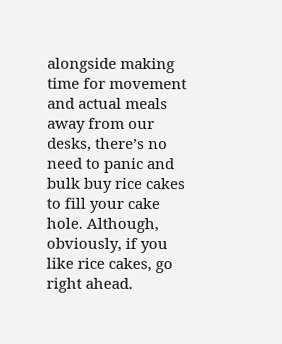alongside making time for movement and actual meals away from our desks, there’s no need to panic and bulk buy rice cakes to fill your cake hole. Although, obviously, if you like rice cakes, go right ahead.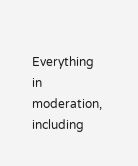Everything in moderation, including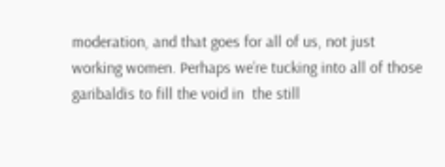moderation, and that goes for all of us, not just working women. Perhaps we’re tucking into all of those garibaldis to fill the void in  the still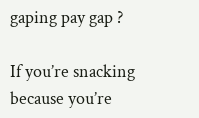gaping pay gap ?

If you’re snacking because you’re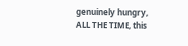genuinely hungry, ALL THE TIME, this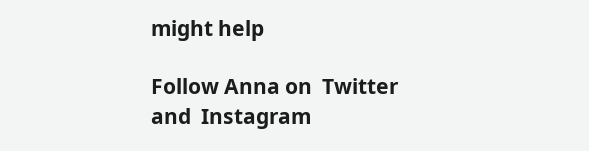might help

Follow Anna on  Twitter  and  Instagram